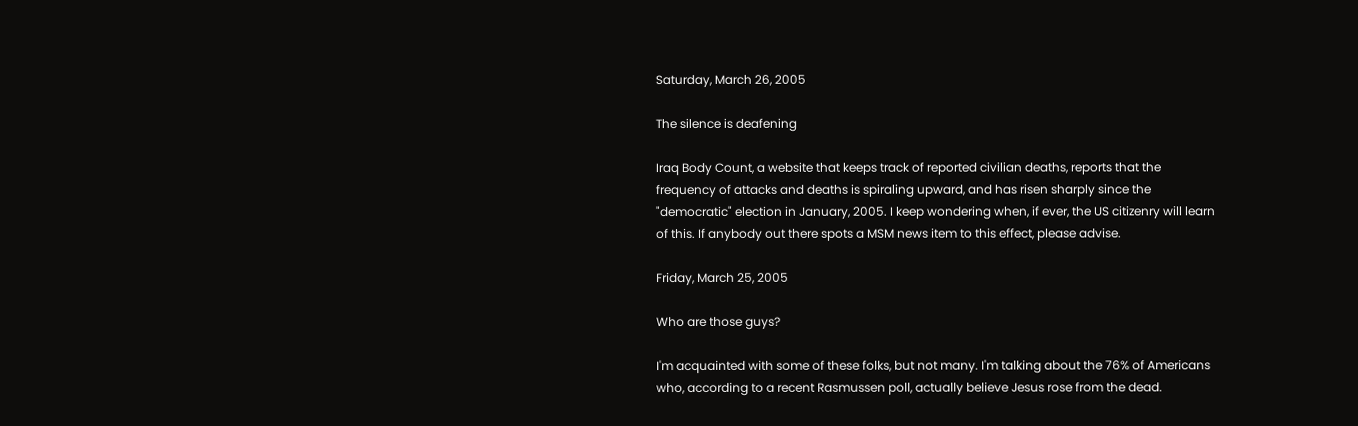Saturday, March 26, 2005

The silence is deafening

Iraq Body Count, a website that keeps track of reported civilian deaths, reports that the frequency of attacks and deaths is spiraling upward, and has risen sharply since the "democratic" election in January, 2005. I keep wondering when, if ever, the US citizenry will learn of this. If anybody out there spots a MSM news item to this effect, please advise.

Friday, March 25, 2005

Who are those guys?

I'm acquainted with some of these folks, but not many. I'm talking about the 76% of Americans who, according to a recent Rasmussen poll, actually believe Jesus rose from the dead.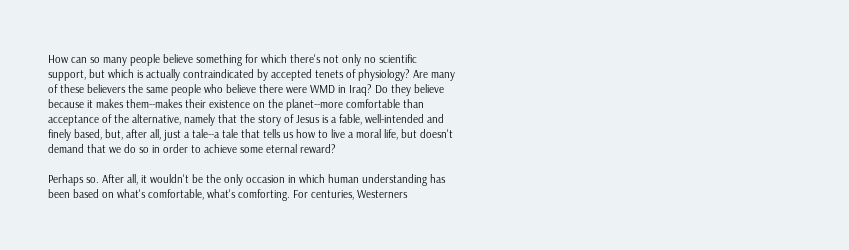How can so many people believe something for which there's not only no scientific support, but which is actually contraindicated by accepted tenets of physiology? Are many of these believers the same people who believe there were WMD in Iraq? Do they believe because it makes them--makes their existence on the planet--more comfortable than acceptance of the alternative, namely that the story of Jesus is a fable, well-intended and finely based, but, after all, just a tale--a tale that tells us how to live a moral life, but doesn't demand that we do so in order to achieve some eternal reward?

Perhaps so. After all, it wouldn't be the only occasion in which human understanding has been based on what's comfortable, what's comforting. For centuries, Westerners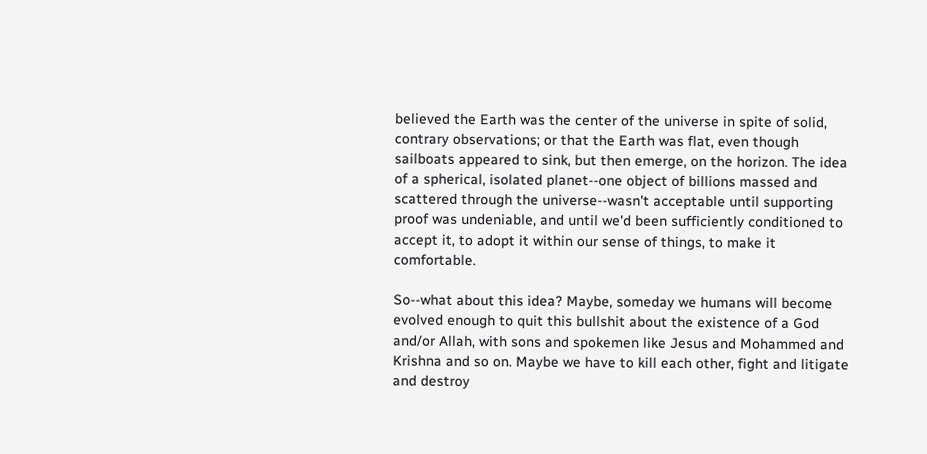believed the Earth was the center of the universe in spite of solid, contrary observations; or that the Earth was flat, even though sailboats appeared to sink, but then emerge, on the horizon. The idea of a spherical, isolated planet--one object of billions massed and scattered through the universe--wasn't acceptable until supporting proof was undeniable, and until we'd been sufficiently conditioned to accept it, to adopt it within our sense of things, to make it comfortable.

So--what about this idea? Maybe, someday we humans will become evolved enough to quit this bullshit about the existence of a God and/or Allah, with sons and spokemen like Jesus and Mohammed and Krishna and so on. Maybe we have to kill each other, fight and litigate and destroy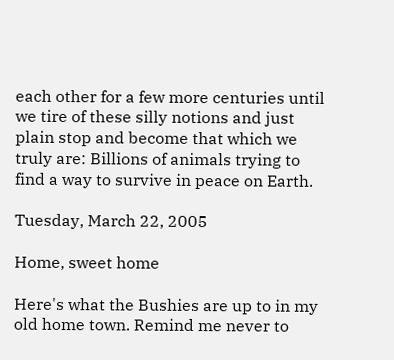each other for a few more centuries until we tire of these silly notions and just plain stop and become that which we truly are: Billions of animals trying to find a way to survive in peace on Earth.

Tuesday, March 22, 2005

Home, sweet home

Here's what the Bushies are up to in my old home town. Remind me never to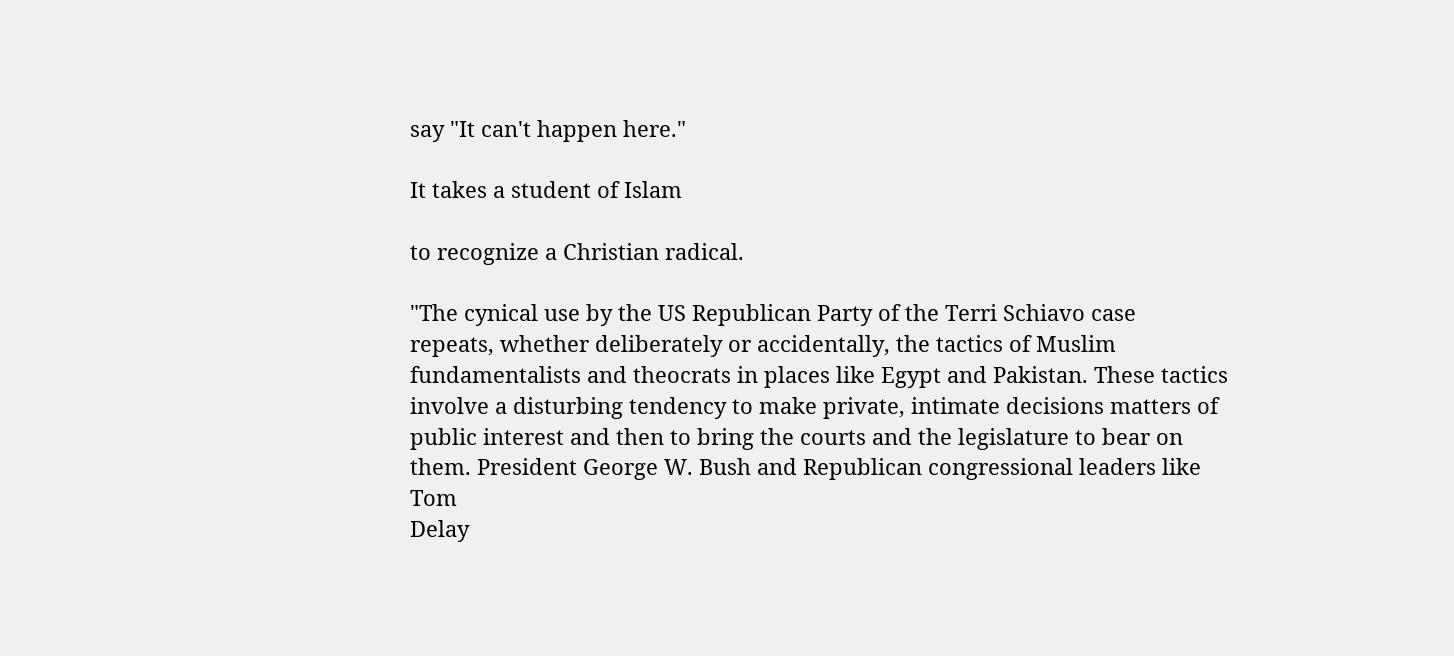say "It can't happen here."

It takes a student of Islam

to recognize a Christian radical.

"The cynical use by the US Republican Party of the Terri Schiavo case
repeats, whether deliberately or accidentally, the tactics of Muslim
fundamentalists and theocrats in places like Egypt and Pakistan. These tactics
involve a disturbing tendency to make private, intimate decisions matters of
public interest and then to bring the courts and the legislature to bear on
them. President George W. Bush and Republican congressional leaders like Tom
Delay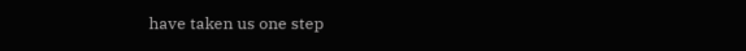have taken us one step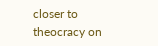closer to theocracy on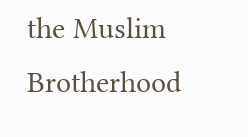the Muslim Brotherhood